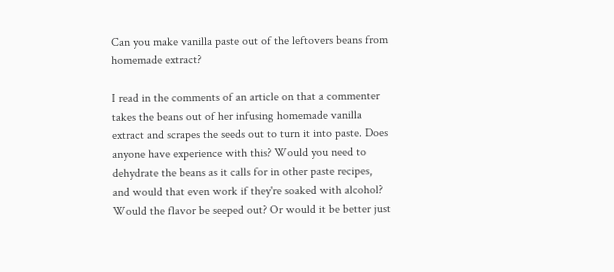Can you make vanilla paste out of the leftovers beans from homemade extract?

I read in the comments of an article on that a commenter takes the beans out of her infusing homemade vanilla extract and scrapes the seeds out to turn it into paste. Does anyone have experience with this? Would you need to dehydrate the beans as it calls for in other paste recipes, and would that even work if they're soaked with alcohol? Would the flavor be seeped out? Or would it be better just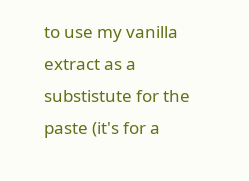to use my vanilla extract as a substistute for the paste (it's for a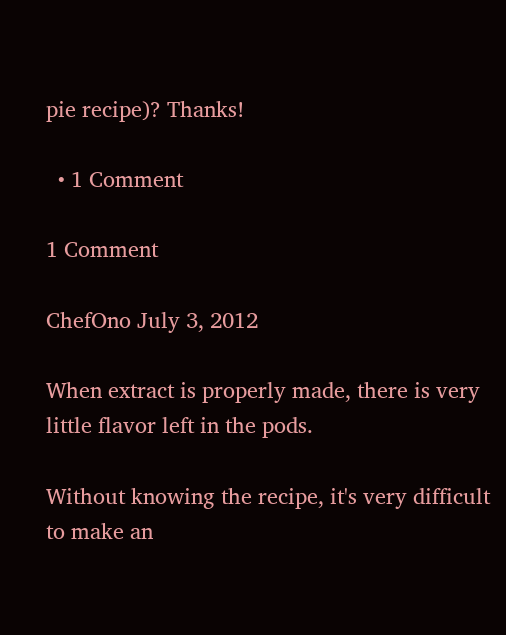pie recipe)? Thanks!

  • 1 Comment

1 Comment

ChefOno July 3, 2012

When extract is properly made, there is very little flavor left in the pods.

Without knowing the recipe, it's very difficult to make an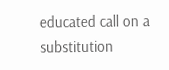educated call on a substitution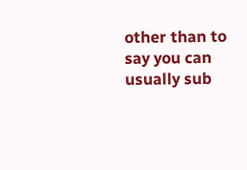other than to say you can usually sub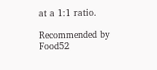at a 1:1 ratio.

Recommended by Food52